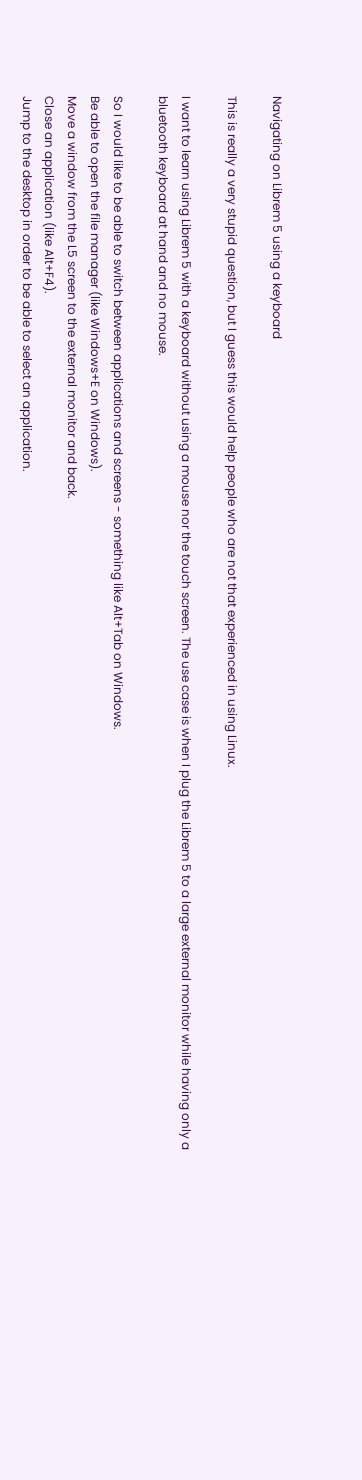Navigating on Librem 5 using a keyboard

This is really a very stupid question, but I guess this would help people who are not that experienced in using Linux.

I want to learn using Librem 5 with a keyboard without using a mouse nor the touch screen. The use case is when I plug the Librem 5 to a large external monitor while having only a bluetooth keyboard at hand and no mouse.

So I would like to be able to switch between applications and screens - something like Alt+Tab on Windows.
Be able to open the file manager (like Windows+E on Windows).
Move a window from the L5 screen to the external monitor and back.
Close an application (like Alt+F4).
Jump to the desktop in order to be able to select an application.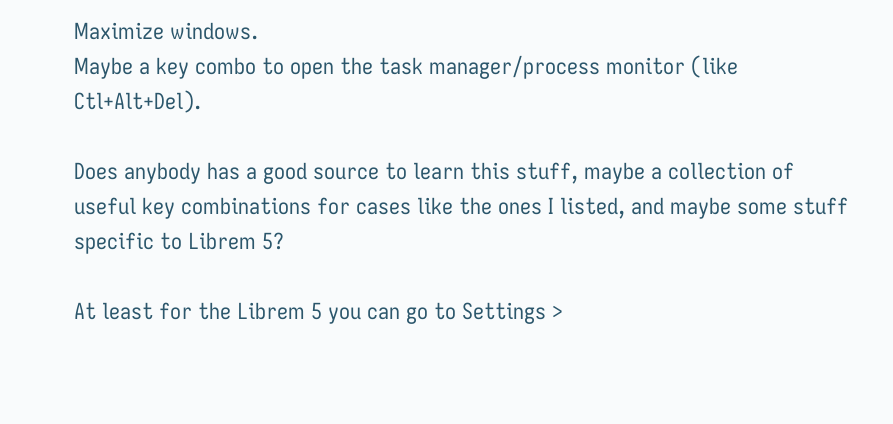Maximize windows.
Maybe a key combo to open the task manager/process monitor (like Ctl+Alt+Del).

Does anybody has a good source to learn this stuff, maybe a collection of useful key combinations for cases like the ones I listed, and maybe some stuff specific to Librem 5?

At least for the Librem 5 you can go to Settings >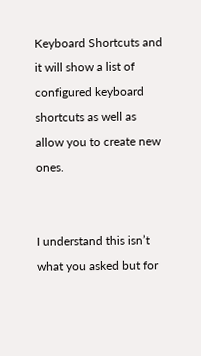Keyboard Shortcuts and it will show a list of configured keyboard shortcuts as well as allow you to create new ones.


I understand this isn’t what you asked but for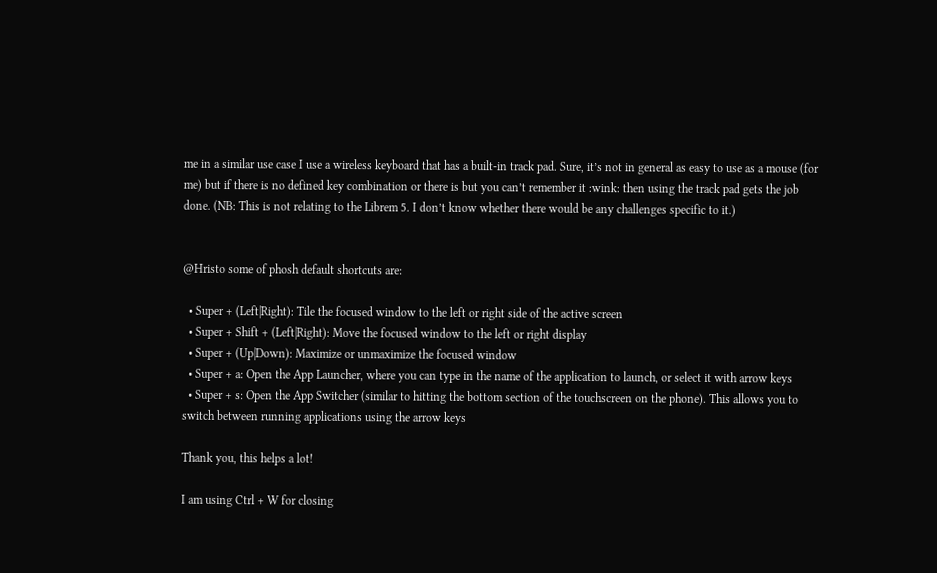me in a similar use case I use a wireless keyboard that has a built-in track pad. Sure, it’s not in general as easy to use as a mouse (for me) but if there is no defined key combination or there is but you can’t remember it :wink: then using the track pad gets the job done. (NB: This is not relating to the Librem 5. I don’t know whether there would be any challenges specific to it.)


@Hristo some of phosh default shortcuts are:

  • Super + (Left|Right): Tile the focused window to the left or right side of the active screen
  • Super + Shift + (Left|Right): Move the focused window to the left or right display
  • Super + (Up|Down): Maximize or unmaximize the focused window
  • Super + a: Open the App Launcher, where you can type in the name of the application to launch, or select it with arrow keys
  • Super + s: Open the App Switcher (similar to hitting the bottom section of the touchscreen on the phone). This allows you to switch between running applications using the arrow keys

Thank you, this helps a lot!

I am using Ctrl + W for closing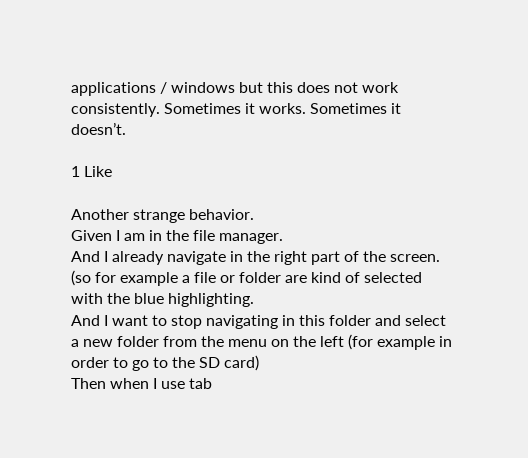applications / windows but this does not work consistently. Sometimes it works. Sometimes it doesn’t.

1 Like

Another strange behavior.
Given I am in the file manager.
And I already navigate in the right part of the screen. (so for example a file or folder are kind of selected with the blue highlighting.
And I want to stop navigating in this folder and select a new folder from the menu on the left (for example in order to go to the SD card)
Then when I use tab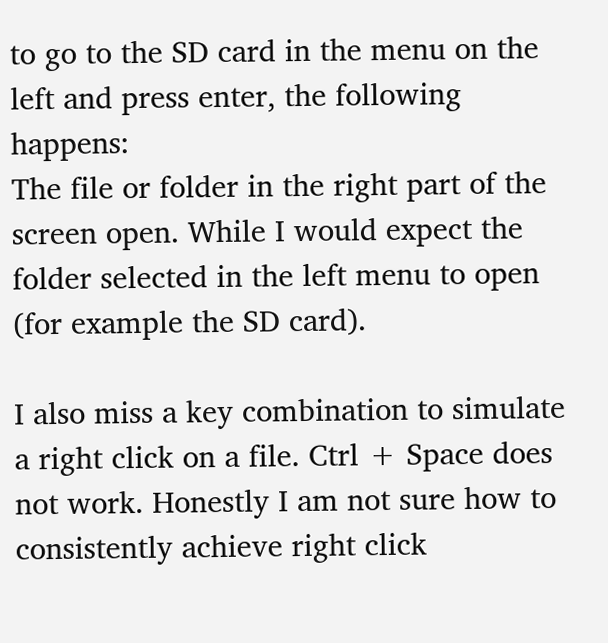to go to the SD card in the menu on the left and press enter, the following happens:
The file or folder in the right part of the screen open. While I would expect the folder selected in the left menu to open (for example the SD card).

I also miss a key combination to simulate a right click on a file. Ctrl + Space does not work. Honestly I am not sure how to consistently achieve right click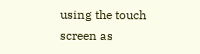using the touch screen as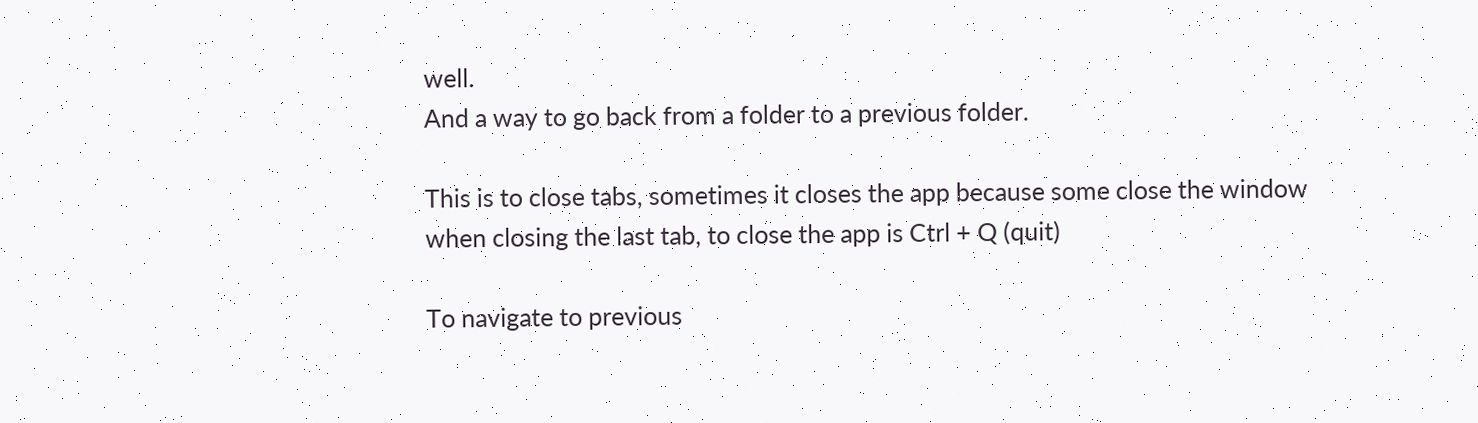well.
And a way to go back from a folder to a previous folder.

This is to close tabs, sometimes it closes the app because some close the window when closing the last tab, to close the app is Ctrl + Q (quit)

To navigate to previous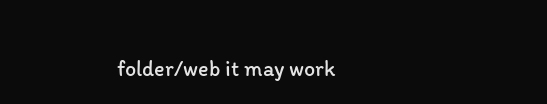folder/web it may work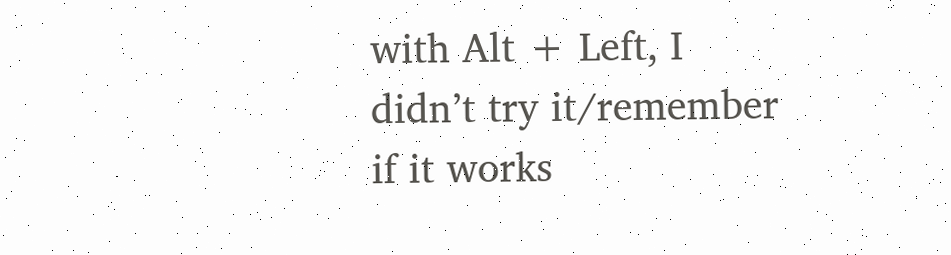with Alt + Left, I didn’t try it/remember if it works